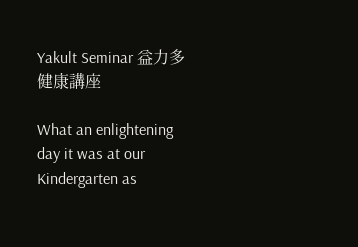Yakult Seminar 益力多健康講座

What an enlightening day it was at our Kindergarten as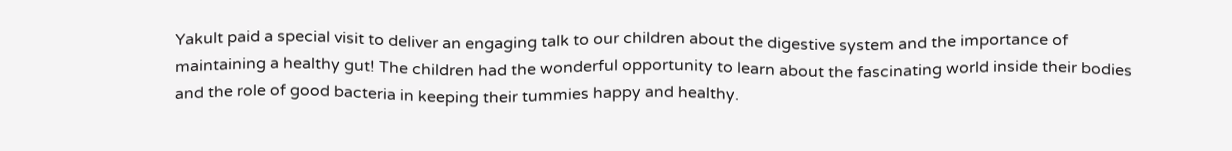Yakult paid a special visit to deliver an engaging talk to our children about the digestive system and the importance of maintaining a healthy gut! The children had the wonderful opportunity to learn about the fascinating world inside their bodies and the role of good bacteria in keeping their tummies happy and healthy.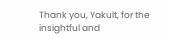Thank you, Yakult, for the insightful and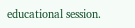educational session.